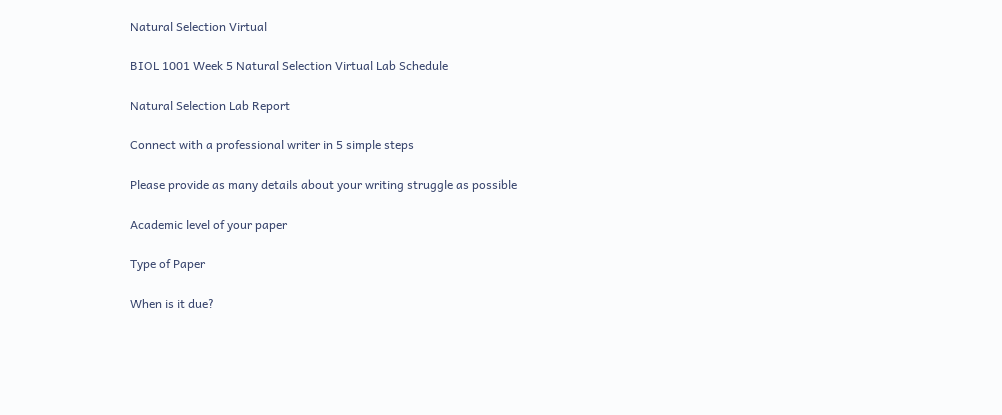Natural Selection Virtual

BIOL 1001 Week 5 Natural Selection Virtual Lab Schedule

Natural Selection Lab Report

Connect with a professional writer in 5 simple steps

Please provide as many details about your writing struggle as possible

Academic level of your paper

Type of Paper

When is it due?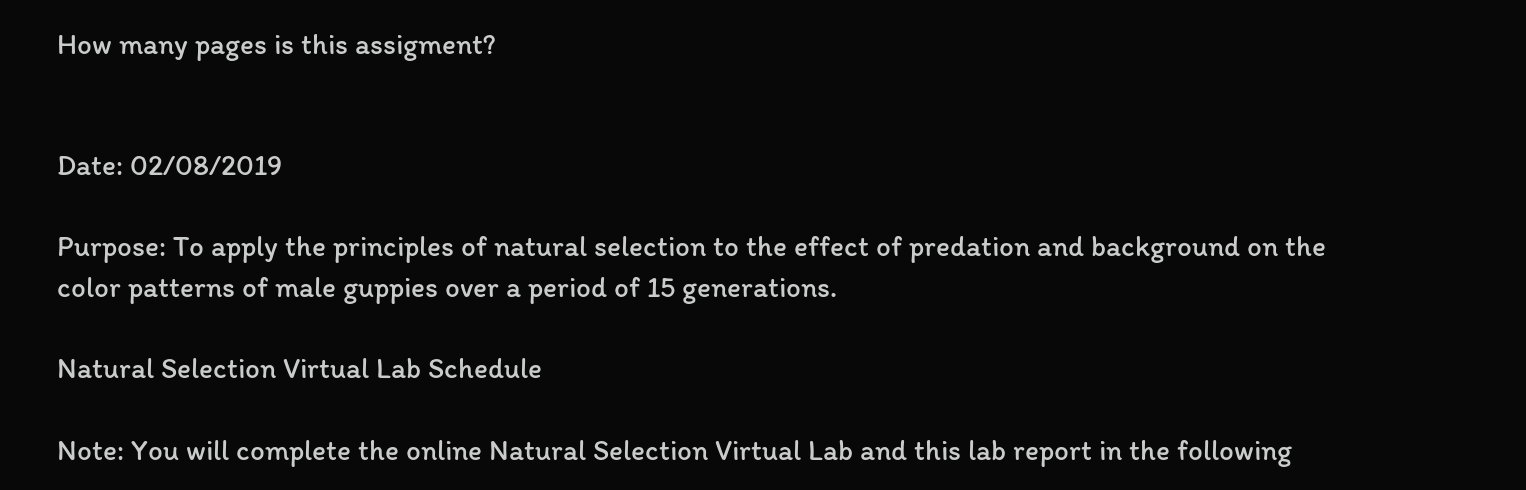How many pages is this assigment?


Date: 02/08/2019

Purpose: To apply the principles of natural selection to the effect of predation and background on the color patterns of male guppies over a period of 15 generations.

Natural Selection Virtual Lab Schedule

Note: You will complete the online Natural Selection Virtual Lab and this lab report in the following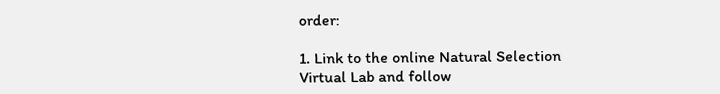order:

1. Link to the online Natural Selection Virtual Lab and follow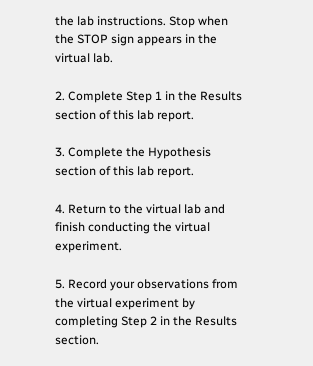the lab instructions. Stop when the STOP sign appears in the virtual lab.

2. Complete Step 1 in the Results section of this lab report.

3. Complete the Hypothesis section of this lab report.

4. Return to the virtual lab and finish conducting the virtual experiment.

5. Record your observations from the virtual experiment by completing Step 2 in the Results section.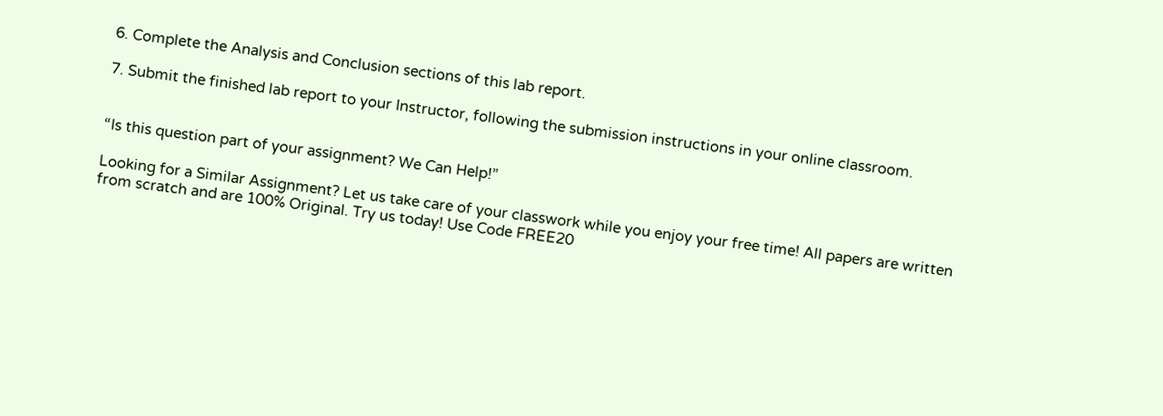6. Complete the Analysis and Conclusion sections of this lab report.

7. Submit the finished lab report to your Instructor, following the submission instructions in your online classroom.


“Is this question part of your assignment? We Can Help!”

Looking for a Similar Assignment? Let us take care of your classwork while you enjoy your free time! All papers are written from scratch and are 100% Original. Try us today! Use Code FREE20